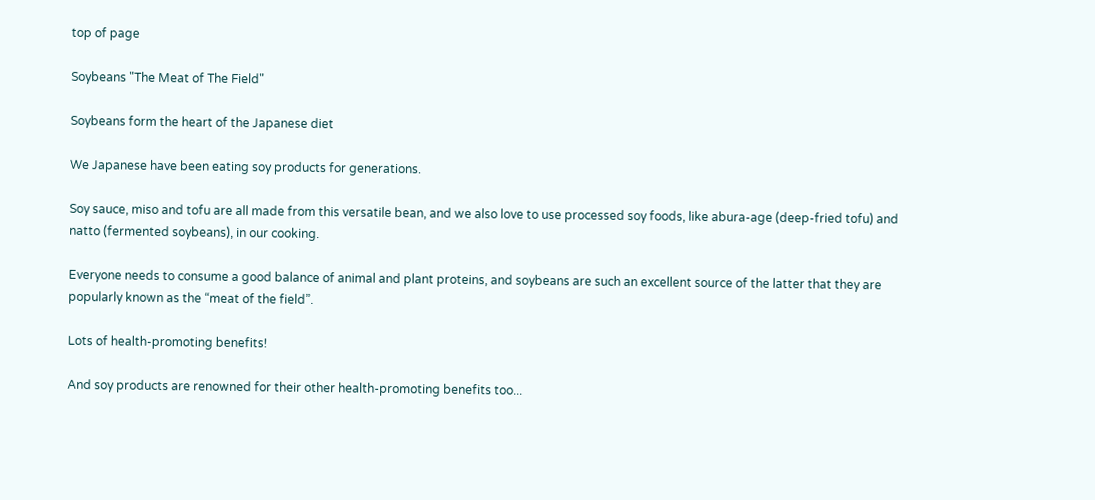top of page

Soybeans "The Meat of The Field"

Soybeans form the heart of the Japanese diet

We Japanese have been eating soy products for generations.

Soy sauce, miso and tofu are all made from this versatile bean, and we also love to use processed soy foods, like abura-age (deep-fried tofu) and natto (fermented soybeans), in our cooking.

Everyone needs to consume a good balance of animal and plant proteins, and soybeans are such an excellent source of the latter that they are popularly known as the “meat of the field”.

Lots of health-promoting benefits!

And soy products are renowned for their other health-promoting benefits too...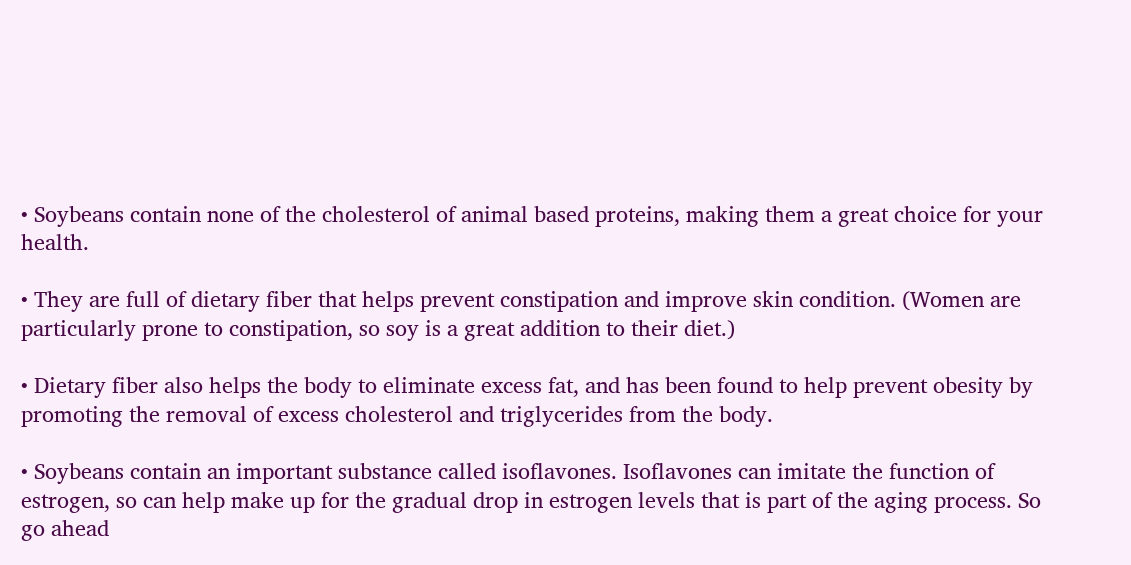• Soybeans contain none of the cholesterol of animal based proteins, making them a great choice for your health.

• They are full of dietary fiber that helps prevent constipation and improve skin condition. (Women are particularly prone to constipation, so soy is a great addition to their diet.)

• Dietary fiber also helps the body to eliminate excess fat, and has been found to help prevent obesity by promoting the removal of excess cholesterol and triglycerides from the body.

• Soybeans contain an important substance called isoflavones. Isoflavones can imitate the function of estrogen, so can help make up for the gradual drop in estrogen levels that is part of the aging process. So go ahead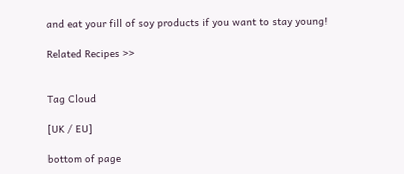and eat your fill of soy products if you want to stay young!

Related Recipes >>


Tag Cloud

[UK / EU]

bottom of page